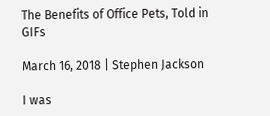The Benefits of Office Pets, Told in GIFs

March 16, 2018 | Stephen Jackson

I was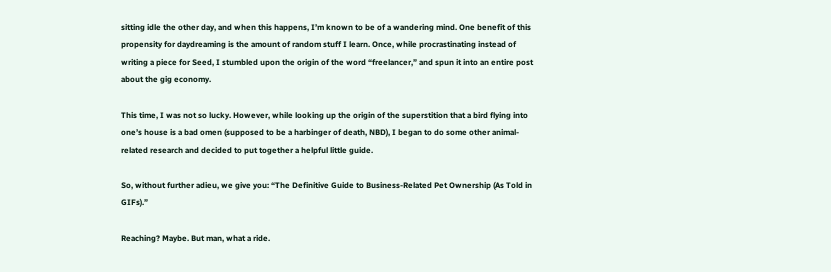sitting idle the other day, and when this happens, I’m known to be of a wandering mind. One benefit of this propensity for daydreaming is the amount of random stuff I learn. Once, while procrastinating instead of writing a piece for Seed, I stumbled upon the origin of the word “freelancer,” and spun it into an entire post about the gig economy.

This time, I was not so lucky. However, while looking up the origin of the superstition that a bird flying into one’s house is a bad omen (supposed to be a harbinger of death, NBD), I began to do some other animal-related research and decided to put together a helpful little guide.

So, without further adieu, we give you: “The Definitive Guide to Business-Related Pet Ownership (As Told in GIFs).”

Reaching? Maybe. But man, what a ride.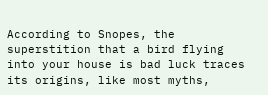According to Snopes, the superstition that a bird flying into your house is bad luck traces its origins, like most myths,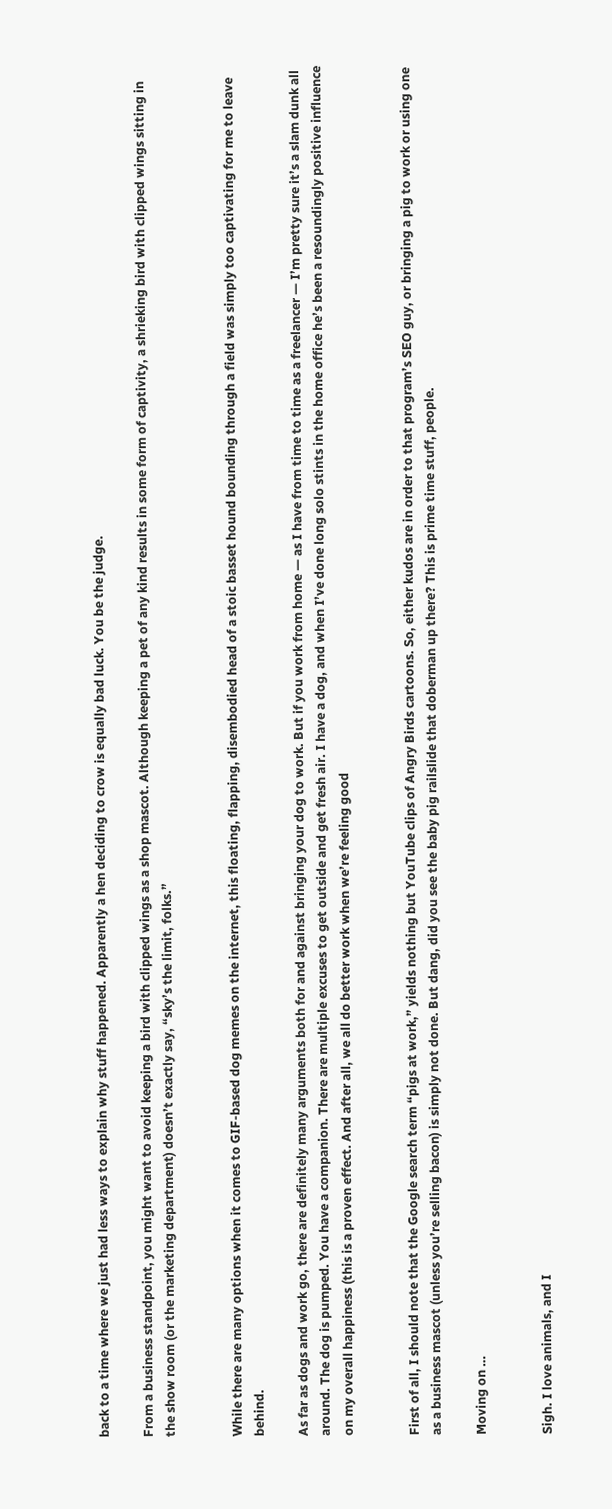back to a time where we just had less ways to explain why stuff happened. Apparently a hen deciding to crow is equally bad luck. You be the judge.

From a business standpoint, you might want to avoid keeping a bird with clipped wings as a shop mascot. Although keeping a pet of any kind results in some form of captivity, a shrieking bird with clipped wings sitting in the show room (or the marketing department) doesn’t exactly say, “sky’s the limit, folks.”


While there are many options when it comes to GIF-based dog memes on the internet, this floating, flapping, disembodied head of a stoic basset hound bounding through a field was simply too captivating for me to leave behind.

As far as dogs and work go, there are definitely many arguments both for and against bringing your dog to work. But if you work from home — as I have from time to time as a freelancer — I’m pretty sure it’s a slam dunk all around. The dog is pumped. You have a companion. There are multiple excuses to get outside and get fresh air. I have a dog, and when I’ve done long solo stints in the home office he’s been a resoundingly positive influence on my overall happiness (this is a proven effect. And after all, we all do better work when we’re feeling good


First of all, I should note that the Google search term “pigs at work,” yields nothing but YouTube clips of Angry Birds cartoons. So, either kudos are in order to that program’s SEO guy, or bringing a pig to work or using one as a business mascot (unless you’re selling bacon) is simply not done. But dang, did you see the baby pig railslide that doberman up there? This is prime time stuff, people.

Moving on …


Sigh. I love animals, and I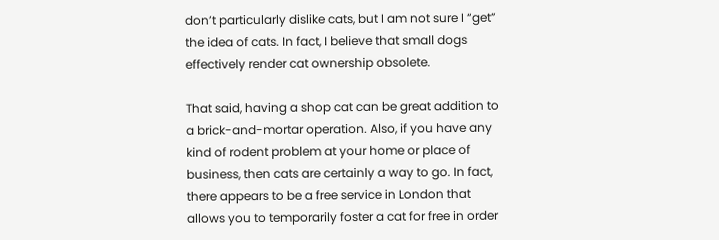don’t particularly dislike cats, but I am not sure I “get” the idea of cats. In fact, I believe that small dogs effectively render cat ownership obsolete.

That said, having a shop cat can be great addition to a brick-and-mortar operation. Also, if you have any kind of rodent problem at your home or place of business, then cats are certainly a way to go. In fact, there appears to be a free service in London that allows you to temporarily foster a cat for free in order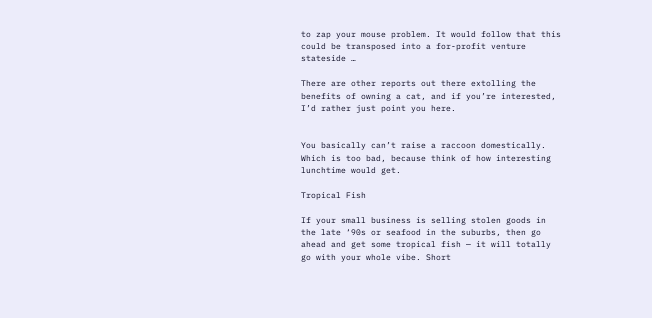to zap your mouse problem. It would follow that this could be transposed into a for-profit venture stateside …

There are other reports out there extolling the benefits of owning a cat, and if you’re interested, I’d rather just point you here.


You basically can’t raise a raccoon domestically. Which is too bad, because think of how interesting lunchtime would get.

Tropical Fish

If your small business is selling stolen goods in the late ‘90s or seafood in the suburbs, then go ahead and get some tropical fish — it will totally go with your whole vibe. Short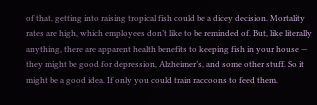of that, getting into raising tropical fish could be a dicey decision. Mortality rates are high, which employees don’t like to be reminded of. But, like literally anything, there are apparent health benefits to keeping fish in your house — they might be good for depression, Alzheimer’s, and some other stuff. So it might be a good idea. If only you could train raccoons to feed them.